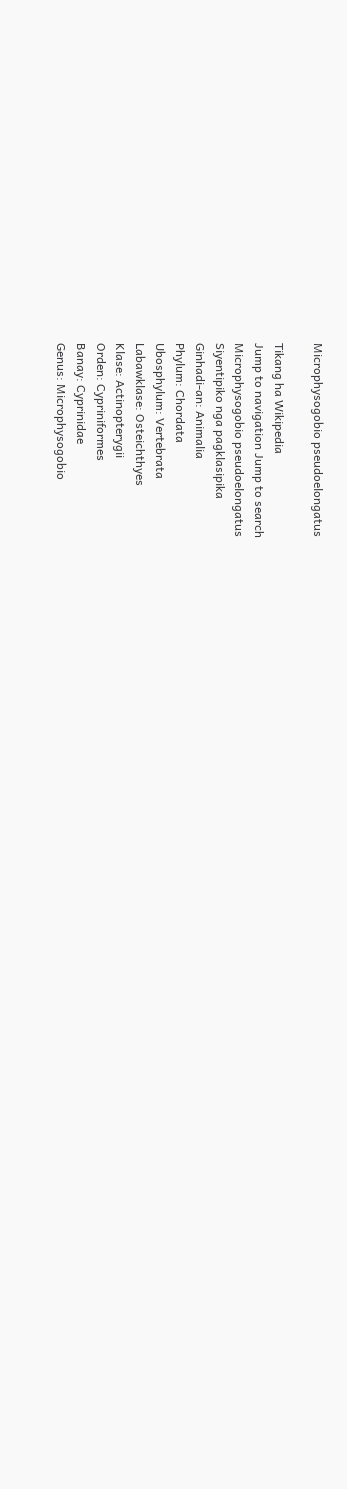Microphysogobio pseudoelongatus

Tikang ha Wikipedia
Jump to navigation Jump to search
Microphysogobio pseudoelongatus
Siyentipiko nga pagklasipika
Ginhadi-an: Animalia
Phylum: Chordata
Ubosphylum: Vertebrata
Labawklase: Osteichthyes
Klase: Actinopterygii
Orden: Cypriniformes
Banay: Cyprinidae
Genus: Microphysogobio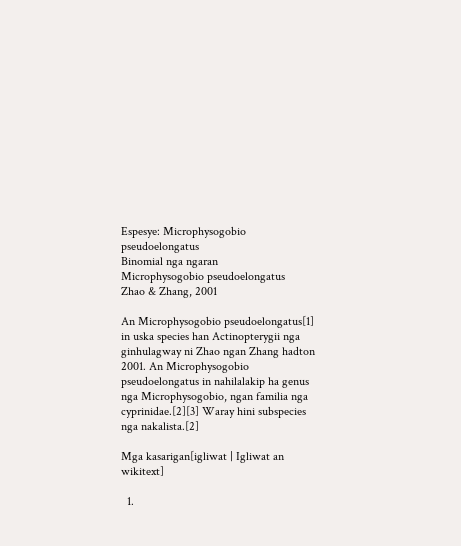Espesye: Microphysogobio pseudoelongatus
Binomial nga ngaran
Microphysogobio pseudoelongatus
Zhao & Zhang, 2001

An Microphysogobio pseudoelongatus[1] in uska species han Actinopterygii nga ginhulagway ni Zhao ngan Zhang hadton 2001. An Microphysogobio pseudoelongatus in nahilalakip ha genus nga Microphysogobio, ngan familia nga cyprinidae.[2][3] Waray hini subspecies nga nakalista.[2]

Mga kasarigan[igliwat | Igliwat an wikitext]

  1.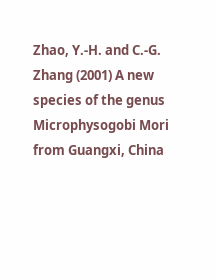Zhao, Y.-H. and C.-G. Zhang (2001) A new species of the genus Microphysogobi Mori from Guangxi, China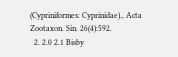(Cypriniformes: Cyprinidae)., Acta Zootaxon. Sin. 26(4):592.
  2. 2.0 2.1 Bisby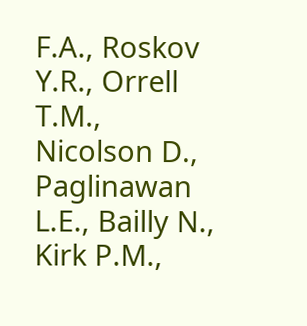F.A., Roskov Y.R., Orrell T.M., Nicolson D., Paglinawan L.E., Bailly N., Kirk P.M.,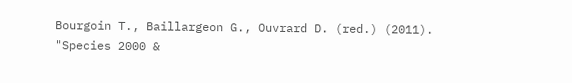Bourgoin T., Baillargeon G., Ouvrard D. (red.) (2011). "Species 2000 &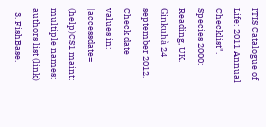ITIS Catalogue of Life: 2011 Annual Checklist". Species 2000: Reading, UK. Ginkuhà 24 september 2012. Check date values in: |accessdate= (help)CS1 maint: multiple names: authors list (link)
  3. FishBase.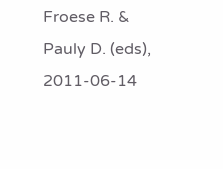Froese R. & Pauly D. (eds), 2011-06-14